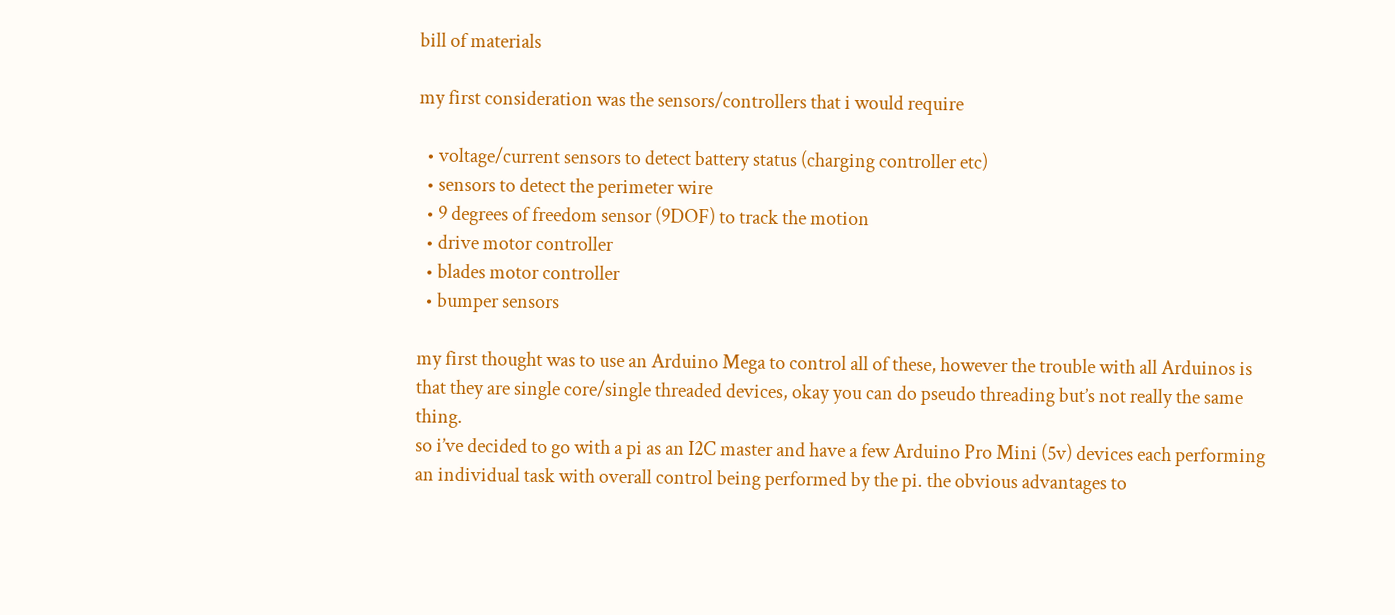bill of materials

my first consideration was the sensors/controllers that i would require

  • voltage/current sensors to detect battery status (charging controller etc)
  • sensors to detect the perimeter wire
  • 9 degrees of freedom sensor (9DOF) to track the motion
  • drive motor controller
  • blades motor controller
  • bumper sensors

my first thought was to use an Arduino Mega to control all of these, however the trouble with all Arduinos is that they are single core/single threaded devices, okay you can do pseudo threading but’s not really the same thing.
so i’ve decided to go with a pi as an I2C master and have a few Arduino Pro Mini (5v) devices each performing an individual task with overall control being performed by the pi. the obvious advantages to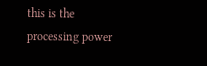this is the processing power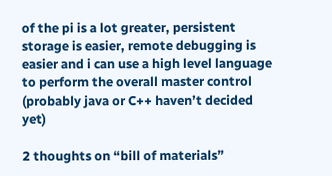of the pi is a lot greater, persistent storage is easier, remote debugging is easier and i can use a high level language to perform the overall master control (probably java or C++ haven’t decided yet)

2 thoughts on “bill of materials”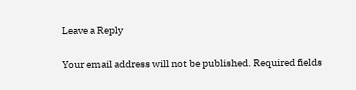Leave a Reply

Your email address will not be published. Required fields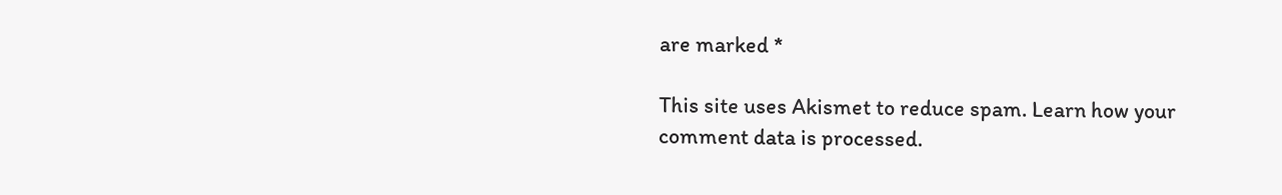are marked *

This site uses Akismet to reduce spam. Learn how your comment data is processed.